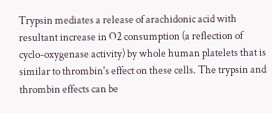Trypsin mediates a release of arachidonic acid with resultant increase in O2 consumption (a reflection of cyclo-oxygenase activity) by whole human platelets that is similar to thrombin's effect on these cells. The trypsin and thrombin effects can be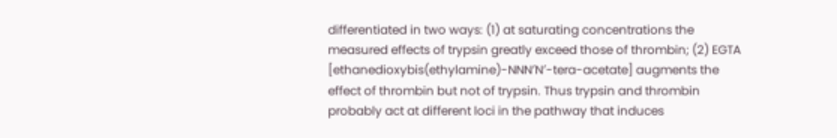differentiated in two ways: (1) at saturating concentrations the measured effects of trypsin greatly exceed those of thrombin; (2) EGTA [ethanedioxybis(ethylamine)-NNN′N′-tera-acetate] augments the effect of thrombin but not of trypsin. Thus trypsin and thrombin probably act at different loci in the pathway that induces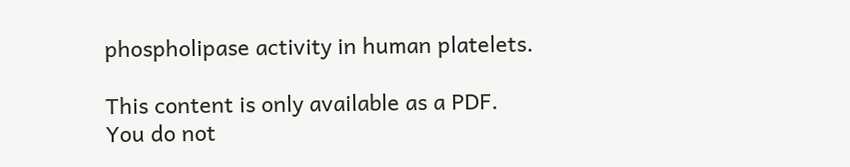phospholipase activity in human platelets.

This content is only available as a PDF.
You do not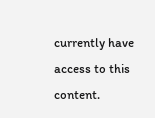currently have access to this content.